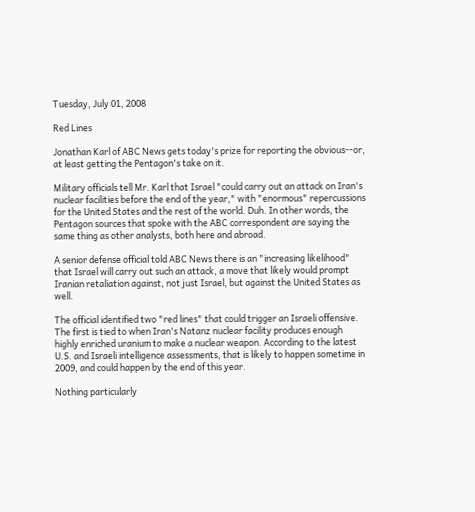Tuesday, July 01, 2008

Red Lines

Jonathan Karl of ABC News gets today's prize for reporting the obvious--or, at least getting the Pentagon's take on it.

Military officials tell Mr. Karl that Israel "could carry out an attack on Iran's nuclear facilities before the end of the year," with "enormous" repercussions for the United States and the rest of the world. Duh. In other words, the Pentagon sources that spoke with the ABC correspondent are saying the same thing as other analysts, both here and abroad.

A senior defense official told ABC News there is an "increasing likelihood" that Israel will carry out such an attack, a move that likely would prompt Iranian retaliation against, not just Israel, but against the United States as well.

The official identified two "red lines" that could trigger an Israeli offensive. The first is tied to when Iran's Natanz nuclear facility produces enough highly enriched uranium to make a nuclear weapon. According to the latest U.S. and Israeli intelligence assessments, that is likely to happen sometime in 2009, and could happen by the end of this year.

Nothing particularly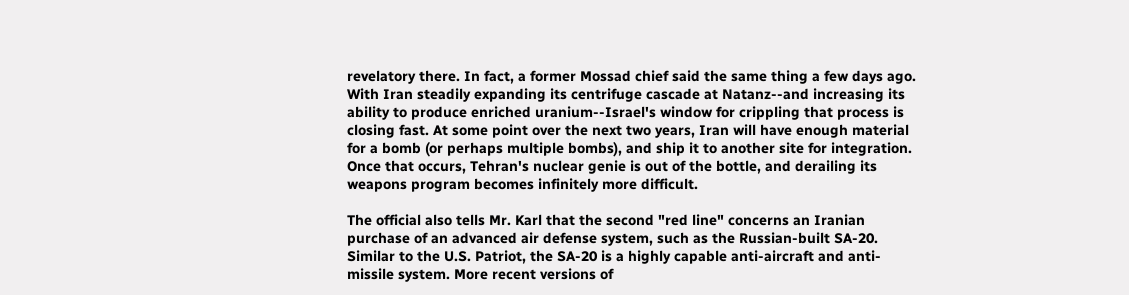revelatory there. In fact, a former Mossad chief said the same thing a few days ago. With Iran steadily expanding its centrifuge cascade at Natanz--and increasing its ability to produce enriched uranium--Israel's window for crippling that process is closing fast. At some point over the next two years, Iran will have enough material for a bomb (or perhaps multiple bombs), and ship it to another site for integration. Once that occurs, Tehran's nuclear genie is out of the bottle, and derailing its weapons program becomes infinitely more difficult.

The official also tells Mr. Karl that the second "red line" concerns an Iranian purchase of an advanced air defense system, such as the Russian-built SA-20. Similar to the U.S. Patriot, the SA-20 is a highly capable anti-aircraft and anti-missile system. More recent versions of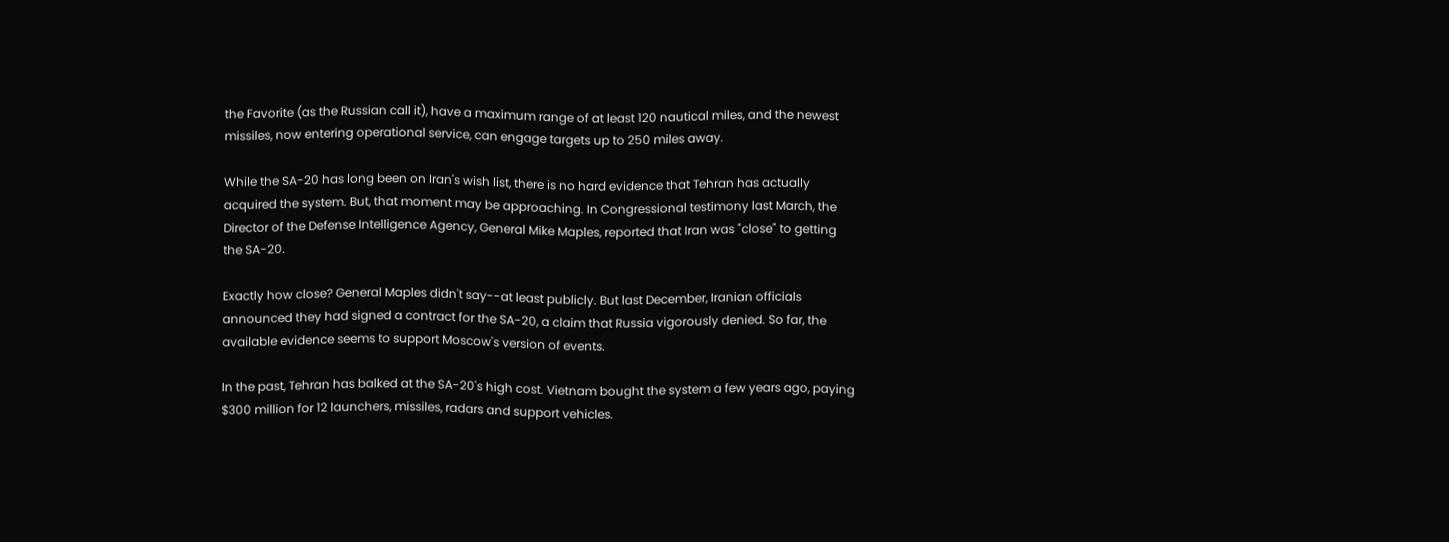the Favorite (as the Russian call it), have a maximum range of at least 120 nautical miles, and the newest missiles, now entering operational service, can engage targets up to 250 miles away.

While the SA-20 has long been on Iran's wish list, there is no hard evidence that Tehran has actually acquired the system. But, that moment may be approaching. In Congressional testimony last March, the Director of the Defense Intelligence Agency, General Mike Maples, reported that Iran was "close" to getting the SA-20.

Exactly how close? General Maples didn't say--at least publicly. But last December, Iranian officials announced they had signed a contract for the SA-20, a claim that Russia vigorously denied. So far, the available evidence seems to support Moscow's version of events.

In the past, Tehran has balked at the SA-20's high cost. Vietnam bought the system a few years ago, paying $300 million for 12 launchers, missiles, radars and support vehicles.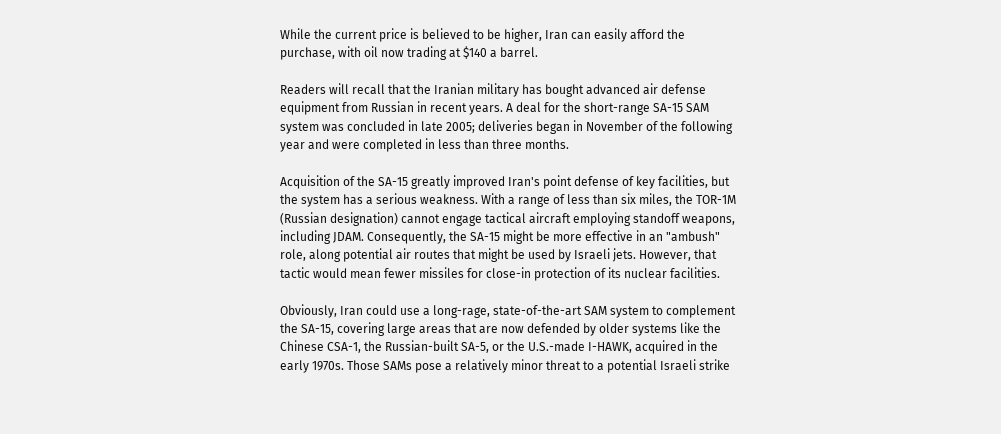While the current price is believed to be higher, Iran can easily afford the purchase, with oil now trading at $140 a barrel.

Readers will recall that the Iranian military has bought advanced air defense equipment from Russian in recent years. A deal for the short-range SA-15 SAM system was concluded in late 2005; deliveries began in November of the following year and were completed in less than three months.

Acquisition of the SA-15 greatly improved Iran's point defense of key facilities, but the system has a serious weakness. With a range of less than six miles, the TOR-1M (Russian designation) cannot engage tactical aircraft employing standoff weapons, including JDAM. Consequently, the SA-15 might be more effective in an "ambush" role, along potential air routes that might be used by Israeli jets. However, that tactic would mean fewer missiles for close-in protection of its nuclear facilities.

Obviously, Iran could use a long-rage, state-of-the-art SAM system to complement the SA-15, covering large areas that are now defended by older systems like the Chinese CSA-1, the Russian-built SA-5, or the U.S.-made I-HAWK, acquired in the early 1970s. Those SAMs pose a relatively minor threat to a potential Israeli strike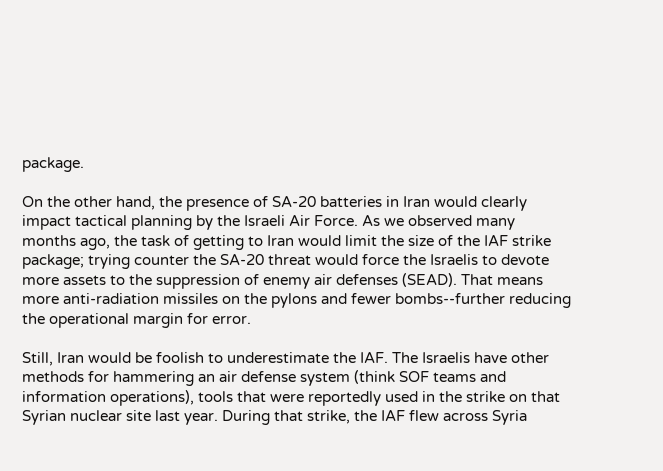package.

On the other hand, the presence of SA-20 batteries in Iran would clearly impact tactical planning by the Israeli Air Force. As we observed many months ago, the task of getting to Iran would limit the size of the IAF strike package; trying counter the SA-20 threat would force the Israelis to devote more assets to the suppression of enemy air defenses (SEAD). That means more anti-radiation missiles on the pylons and fewer bombs--further reducing the operational margin for error.

Still, Iran would be foolish to underestimate the IAF. The Israelis have other methods for hammering an air defense system (think SOF teams and information operations), tools that were reportedly used in the strike on that Syrian nuclear site last year. During that strike, the IAF flew across Syria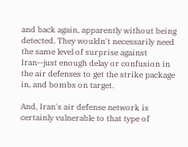and back again, apparently without being detected. They wouldn't necessarily need the same level of surprise against Iran--just enough delay or confusion in the air defenses to get the strike package in, and bombs on target.

And, Iran's air defense network is certainly vulnerable to that type of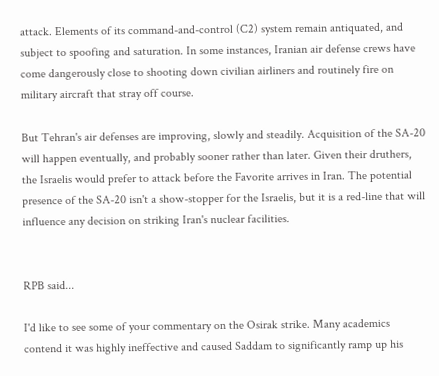attack. Elements of its command-and-control (C2) system remain antiquated, and subject to spoofing and saturation. In some instances, Iranian air defense crews have come dangerously close to shooting down civilian airliners and routinely fire on military aircraft that stray off course.

But Tehran's air defenses are improving, slowly and steadily. Acquisition of the SA-20 will happen eventually, and probably sooner rather than later. Given their druthers, the Israelis would prefer to attack before the Favorite arrives in Iran. The potential presence of the SA-20 isn't a show-stopper for the Israelis, but it is a red-line that will influence any decision on striking Iran's nuclear facilities.


RPB said...

I'd like to see some of your commentary on the Osirak strike. Many academics contend it was highly ineffective and caused Saddam to significantly ramp up his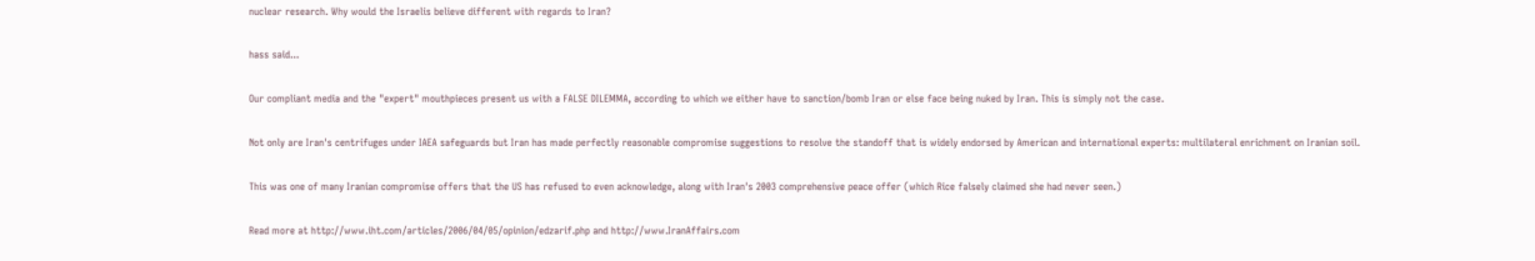nuclear research. Why would the Israelis believe different with regards to Iran?

hass said...

Our compliant media and the "expert" mouthpieces present us with a FALSE DILEMMA, according to which we either have to sanction/bomb Iran or else face being nuked by Iran. This is simply not the case.

Not only are Iran's centrifuges under IAEA safeguards but Iran has made perfectly reasonable compromise suggestions to resolve the standoff that is widely endorsed by American and international experts: multilateral enrichment on Iranian soil.

This was one of many Iranian compromise offers that the US has refused to even acknowledge, along with Iran's 2003 comprehensive peace offer (which Rice falsely claimed she had never seen.)

Read more at http://www.iht.com/articles/2006/04/05/opinion/edzarif.php and http://www.IranAffairs.com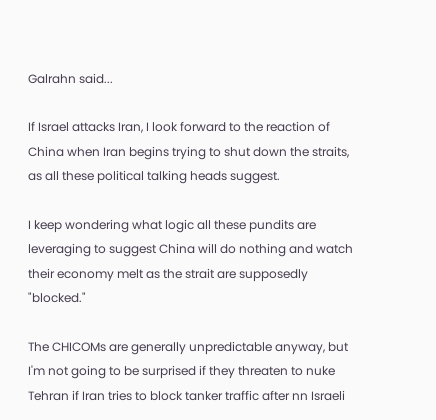Galrahn said...

If Israel attacks Iran, I look forward to the reaction of China when Iran begins trying to shut down the straits, as all these political talking heads suggest.

I keep wondering what logic all these pundits are leveraging to suggest China will do nothing and watch their economy melt as the strait are supposedly "blocked."

The CHICOMs are generally unpredictable anyway, but I'm not going to be surprised if they threaten to nuke Tehran if Iran tries to block tanker traffic after nn Israeli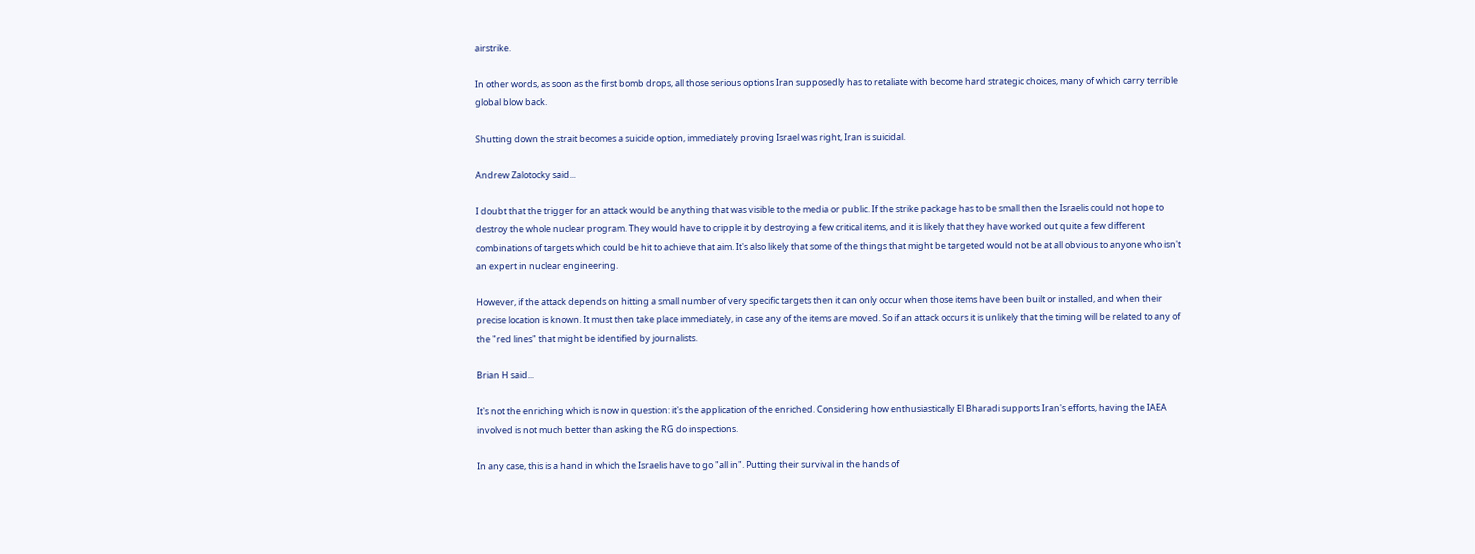airstrike.

In other words, as soon as the first bomb drops, all those serious options Iran supposedly has to retaliate with become hard strategic choices, many of which carry terrible global blow back.

Shutting down the strait becomes a suicide option, immediately proving Israel was right, Iran is suicidal.

Andrew Zalotocky said...

I doubt that the trigger for an attack would be anything that was visible to the media or public. If the strike package has to be small then the Israelis could not hope to destroy the whole nuclear program. They would have to cripple it by destroying a few critical items, and it is likely that they have worked out quite a few different combinations of targets which could be hit to achieve that aim. It's also likely that some of the things that might be targeted would not be at all obvious to anyone who isn't an expert in nuclear engineering.

However, if the attack depends on hitting a small number of very specific targets then it can only occur when those items have been built or installed, and when their precise location is known. It must then take place immediately, in case any of the items are moved. So if an attack occurs it is unlikely that the timing will be related to any of the "red lines" that might be identified by journalists.

Brian H said...

It's not the enriching which is now in question: it's the application of the enriched. Considering how enthusiastically El Bharadi supports Iran's efforts, having the IAEA involved is not much better than asking the RG do inspections.

In any case, this is a hand in which the Israelis have to go "all in". Putting their survival in the hands of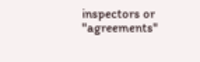inspectors or "agreements"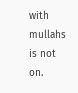with mullahs is not on.